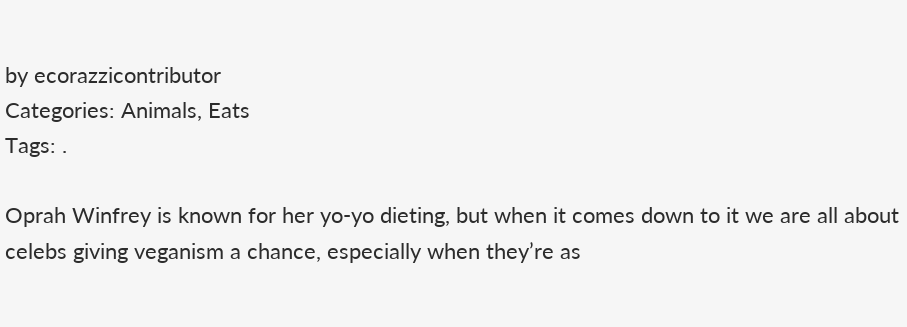by ecorazzicontributor
Categories: Animals, Eats
Tags: .

Oprah Winfrey is known for her yo-yo dieting, but when it comes down to it we are all about celebs giving veganism a chance, especially when they’re as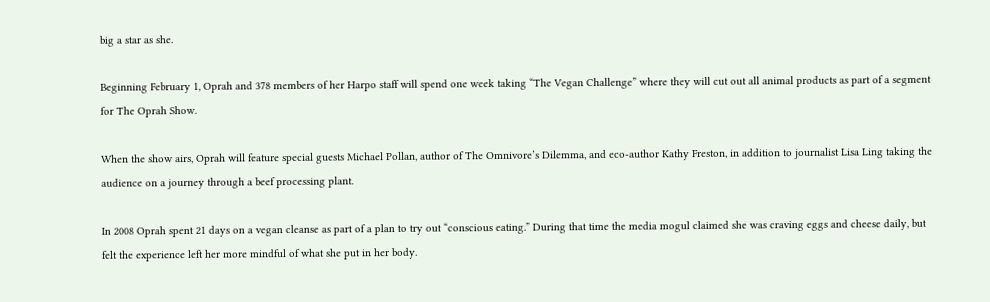big a star as she.

Beginning February 1, Oprah and 378 members of her Harpo staff will spend one week taking “The Vegan Challenge” where they will cut out all animal products as part of a segment for The Oprah Show.

When the show airs, Oprah will feature special guests Michael Pollan, author of The Omnivore’s Dilemma, and eco-author Kathy Freston, in addition to journalist Lisa Ling taking the audience on a journey through a beef processing plant.

In 2008 Oprah spent 21 days on a vegan cleanse as part of a plan to try out “conscious eating.” During that time the media mogul claimed she was craving eggs and cheese daily, but felt the experience left her more mindful of what she put in her body.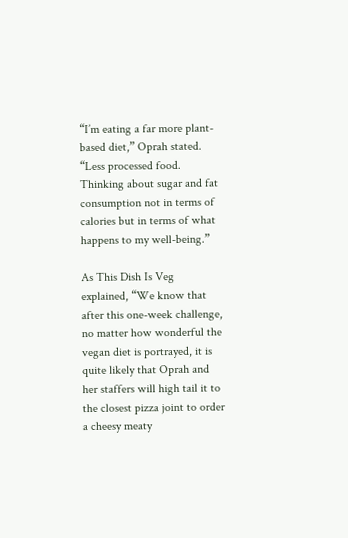“I’m eating a far more plant-based diet,” Oprah stated. “Less processed food. Thinking about sugar and fat consumption not in terms of calories but in terms of what happens to my well-being.”

As This Dish Is Veg explained, “We know that after this one-week challenge, no matter how wonderful the vegan diet is portrayed, it is quite likely that Oprah and her staffers will high tail it to the closest pizza joint to order a cheesy meaty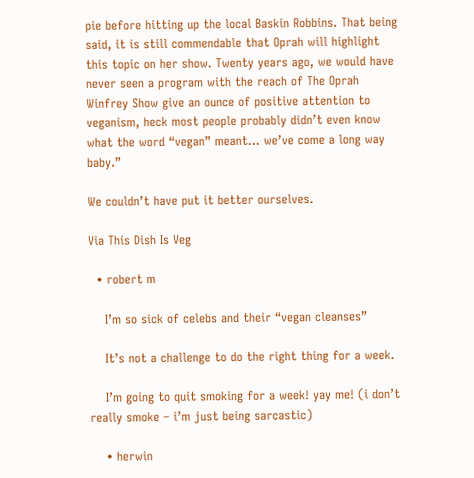pie before hitting up the local Baskin Robbins. That being said, it is still commendable that Oprah will highlight this topic on her show. Twenty years ago, we would have never seen a program with the reach of The Oprah Winfrey Show give an ounce of positive attention to veganism, heck most people probably didn’t even know what the word “vegan” meant… we’ve come a long way baby.”

We couldn’t have put it better ourselves.

Via This Dish Is Veg

  • robert m

    I’m so sick of celebs and their “vegan cleanses”

    It’s not a challenge to do the right thing for a week.

    I’m going to quit smoking for a week! yay me! (i don’t really smoke – i’m just being sarcastic)

    • herwin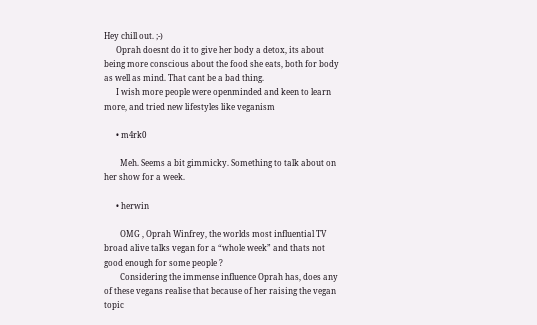Hey chill out. ;-)
      Oprah doesnt do it to give her body a detox, its about being more conscious about the food she eats, both for body as well as mind. That cant be a bad thing.
      I wish more people were openminded and keen to learn more, and tried new lifestyles like veganism

      • m4rk0

        Meh. Seems a bit gimmicky. Something to talk about on her show for a week.

      • herwin

        OMG , Oprah Winfrey, the worlds most influential TV broad alive talks vegan for a “whole week” and thats not good enough for some people ?
        Considering the immense influence Oprah has, does any of these vegans realise that because of her raising the vegan topic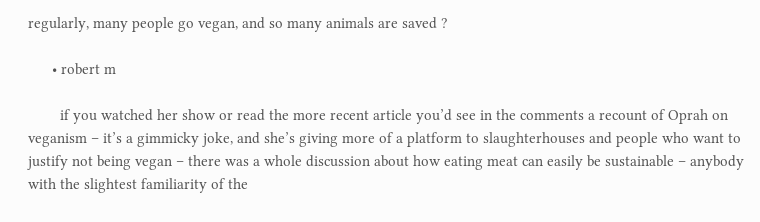regularly, many people go vegan, and so many animals are saved ?

      • robert m

        if you watched her show or read the more recent article you’d see in the comments a recount of Oprah on veganism – it’s a gimmicky joke, and she’s giving more of a platform to slaughterhouses and people who want to justify not being vegan – there was a whole discussion about how eating meat can easily be sustainable – anybody with the slightest familiarity of the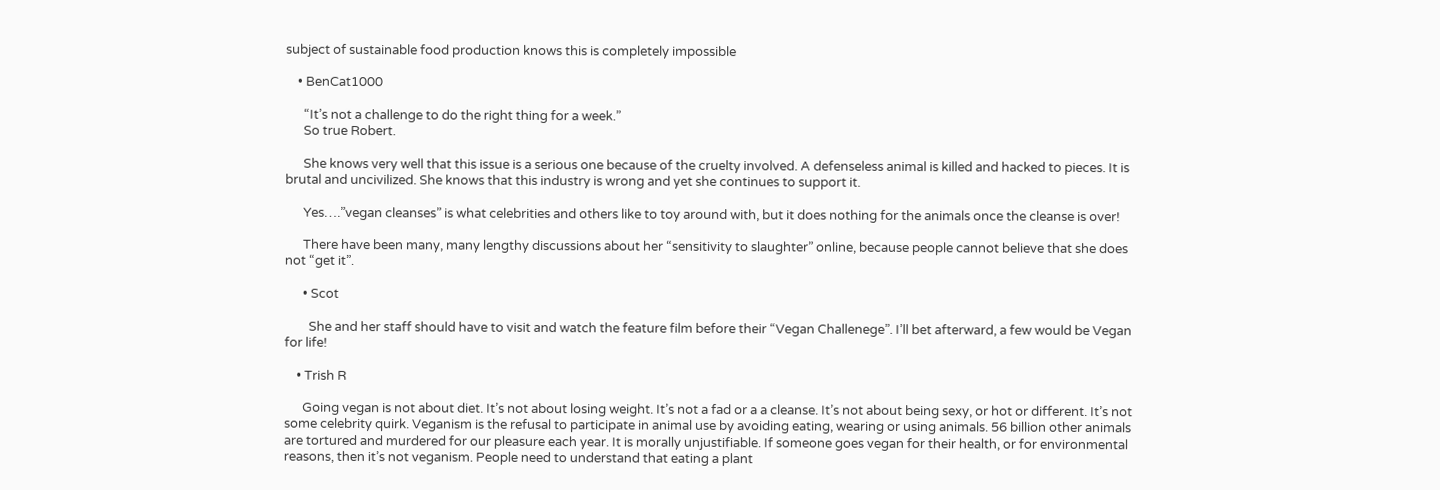subject of sustainable food production knows this is completely impossible

    • BenCat1000

      “It’s not a challenge to do the right thing for a week.”
      So true Robert.

      She knows very well that this issue is a serious one because of the cruelty involved. A defenseless animal is killed and hacked to pieces. It is brutal and uncivilized. She knows that this industry is wrong and yet she continues to support it.

      Yes….”vegan cleanses” is what celebrities and others like to toy around with, but it does nothing for the animals once the cleanse is over!

      There have been many, many lengthy discussions about her “sensitivity to slaughter” online, because people cannot believe that she does not “get it”.

      • Scot

        She and her staff should have to visit and watch the feature film before their “Vegan Challenege”. I’ll bet afterward, a few would be Vegan for life!

    • Trish R

      Going vegan is not about diet. It’s not about losing weight. It’s not a fad or a a cleanse. It’s not about being sexy, or hot or different. It’s not some celebrity quirk. Veganism is the refusal to participate in animal use by avoiding eating, wearing or using animals. 56 billion other animals are tortured and murdered for our pleasure each year. It is morally unjustifiable. If someone goes vegan for their health, or for environmental reasons, then it’s not veganism. People need to understand that eating a plant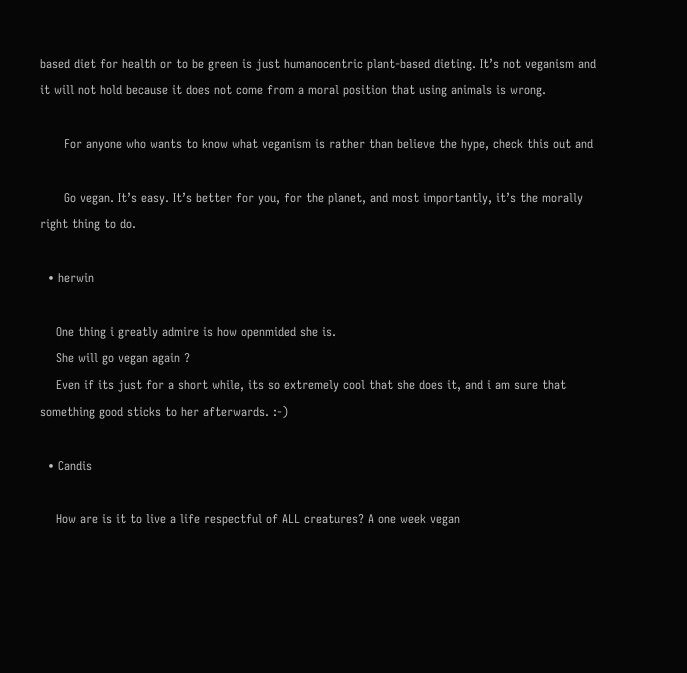based diet for health or to be green is just humanocentric plant-based dieting. It’s not veganism and it will not hold because it does not come from a moral position that using animals is wrong.

      For anyone who wants to know what veganism is rather than believe the hype, check this out and

      Go vegan. It’s easy. It’s better for you, for the planet, and most importantly, it’s the morally right thing to do.

  • herwin

    One thing i greatly admire is how openmided she is.
    She will go vegan again ?
    Even if its just for a short while, its so extremely cool that she does it, and i am sure that something good sticks to her afterwards. :-)

  • Candis

    How are is it to live a life respectful of ALL creatures? A one week vegan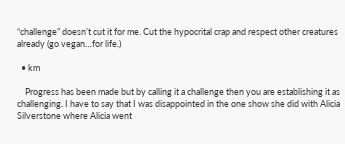“challenge” doesn’t cut it for me. Cut the hypocrital crap and respect other creatures already (go vegan…for life.)

  • km

    Progress has been made but by calling it a challenge then you are establishing it as challenging. I have to say that I was disappointed in the one show she did with Alicia Silverstone where Alicia went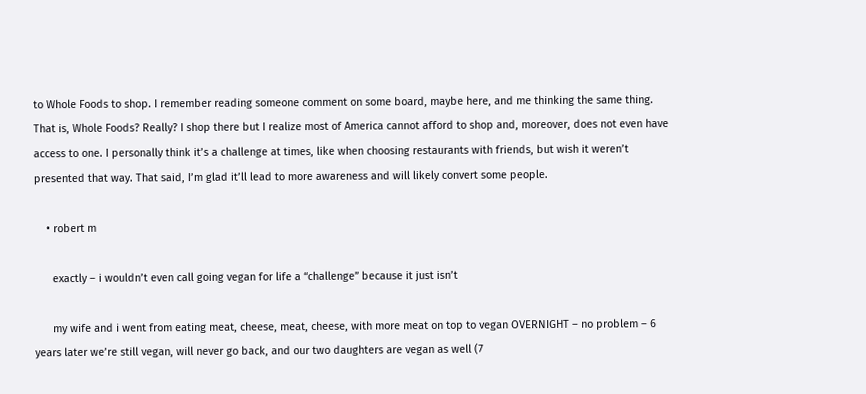to Whole Foods to shop. I remember reading someone comment on some board, maybe here, and me thinking the same thing. That is, Whole Foods? Really? I shop there but I realize most of America cannot afford to shop and, moreover, does not even have access to one. I personally think it’s a challenge at times, like when choosing restaurants with friends, but wish it weren’t presented that way. That said, I’m glad it’ll lead to more awareness and will likely convert some people.

    • robert m

      exactly – i wouldn’t even call going vegan for life a “challenge” because it just isn’t

      my wife and i went from eating meat, cheese, meat, cheese, with more meat on top to vegan OVERNIGHT – no problem – 6 years later we’re still vegan, will never go back, and our two daughters are vegan as well (7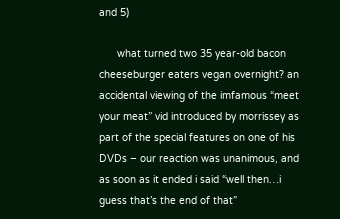and 5)

      what turned two 35 year-old bacon cheeseburger eaters vegan overnight? an accidental viewing of the imfamous “meet your meat” vid introduced by morrissey as part of the special features on one of his DVDs – our reaction was unanimous, and as soon as it ended i said “well then…i guess that’s the end of that”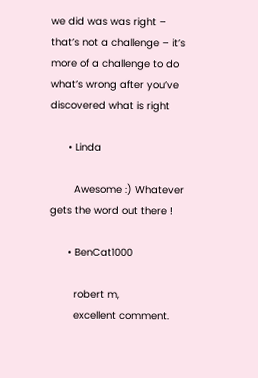we did was was right – that’s not a challenge – it’s more of a challenge to do what’s wrong after you’ve discovered what is right

      • Linda

        Awesome :) Whatever gets the word out there !

      • BenCat1000

        robert m,
        excellent comment.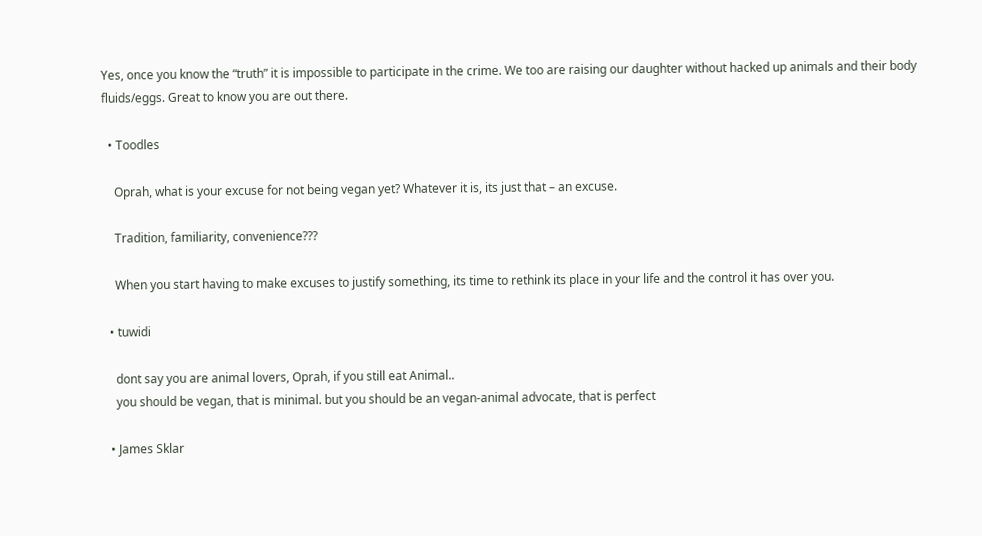Yes, once you know the “truth” it is impossible to participate in the crime. We too are raising our daughter without hacked up animals and their body fluids/eggs. Great to know you are out there.

  • Toodles

    Oprah, what is your excuse for not being vegan yet? Whatever it is, its just that – an excuse.

    Tradition, familiarity, convenience???

    When you start having to make excuses to justify something, its time to rethink its place in your life and the control it has over you.

  • tuwidi

    dont say you are animal lovers, Oprah, if you still eat Animal..
    you should be vegan, that is minimal. but you should be an vegan-animal advocate, that is perfect

  • James Sklar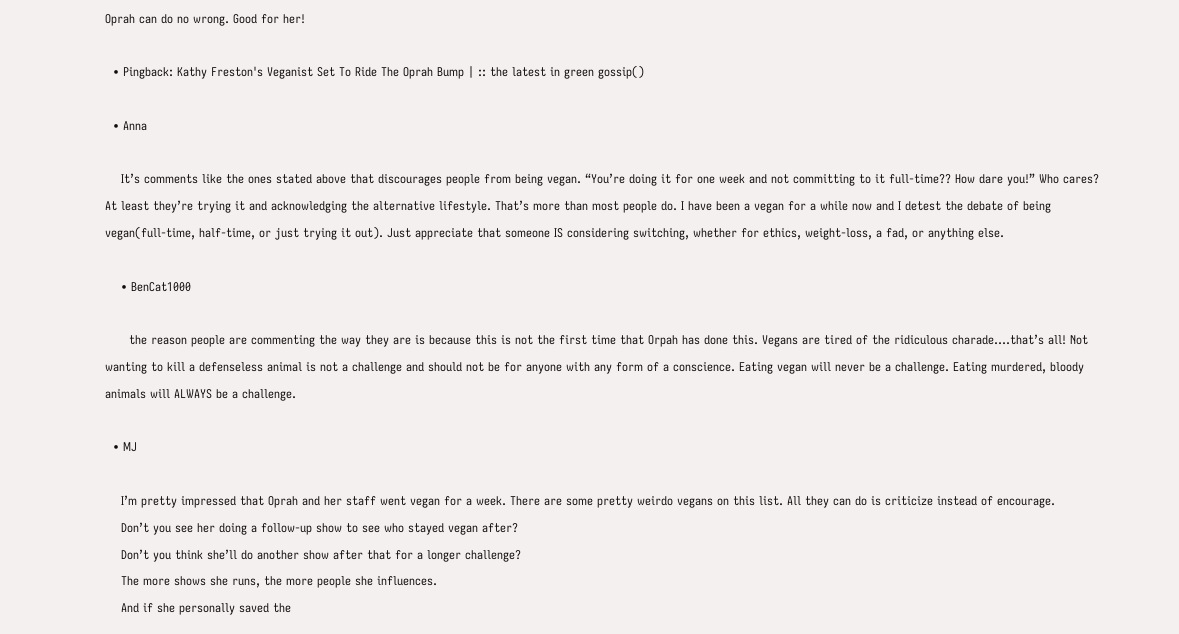Oprah can do no wrong. Good for her!

  • Pingback: Kathy Freston's Veganist Set To Ride The Oprah Bump | :: the latest in green gossip()

  • Anna

    It’s comments like the ones stated above that discourages people from being vegan. “You’re doing it for one week and not committing to it full-time?? How dare you!” Who cares? At least they’re trying it and acknowledging the alternative lifestyle. That’s more than most people do. I have been a vegan for a while now and I detest the debate of being vegan(full-time, half-time, or just trying it out). Just appreciate that someone IS considering switching, whether for ethics, weight-loss, a fad, or anything else.

    • BenCat1000

      the reason people are commenting the way they are is because this is not the first time that Orpah has done this. Vegans are tired of the ridiculous charade….that’s all! Not wanting to kill a defenseless animal is not a challenge and should not be for anyone with any form of a conscience. Eating vegan will never be a challenge. Eating murdered, bloody animals will ALWAYS be a challenge.

  • MJ

    I’m pretty impressed that Oprah and her staff went vegan for a week. There are some pretty weirdo vegans on this list. All they can do is criticize instead of encourage.
    Don’t you see her doing a follow-up show to see who stayed vegan after?
    Don’t you think she’ll do another show after that for a longer challenge?
    The more shows she runs, the more people she influences.
    And if she personally saved the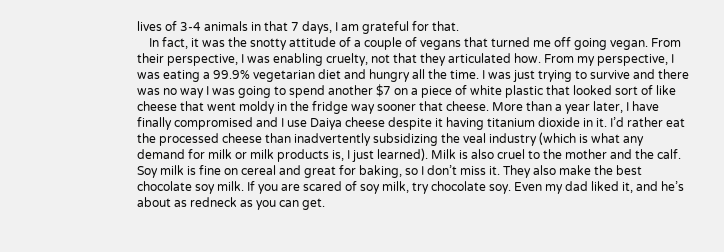lives of 3-4 animals in that 7 days, I am grateful for that.
    In fact, it was the snotty attitude of a couple of vegans that turned me off going vegan. From their perspective, I was enabling cruelty, not that they articulated how. From my perspective, I was eating a 99.9% vegetarian diet and hungry all the time. I was just trying to survive and there was no way I was going to spend another $7 on a piece of white plastic that looked sort of like cheese that went moldy in the fridge way sooner that cheese. More than a year later, I have finally compromised and I use Daiya cheese despite it having titanium dioxide in it. I’d rather eat the processed cheese than inadvertently subsidizing the veal industry (which is what any demand for milk or milk products is, I just learned). Milk is also cruel to the mother and the calf. Soy milk is fine on cereal and great for baking, so I don’t miss it. They also make the best chocolate soy milk. If you are scared of soy milk, try chocolate soy. Even my dad liked it, and he’s about as redneck as you can get.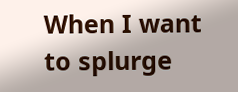When I want to splurge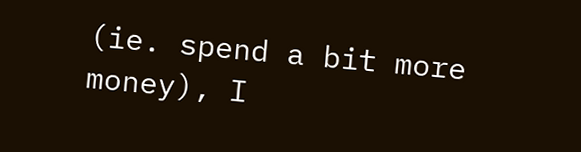(ie. spend a bit more money), I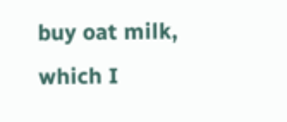buy oat milk, which I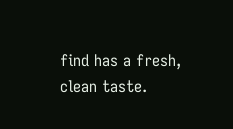find has a fresh, clean taste.